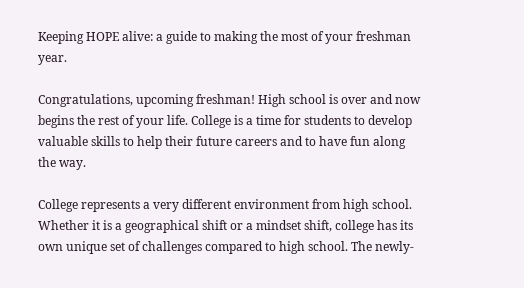Keeping HOPE alive: a guide to making the most of your freshman year.

Congratulations, upcoming freshman! High school is over and now begins the rest of your life. College is a time for students to develop valuable skills to help their future careers and to have fun along the way.

College represents a very different environment from high school. Whether it is a geographical shift or a mindset shift, college has its own unique set of challenges compared to high school. The newly-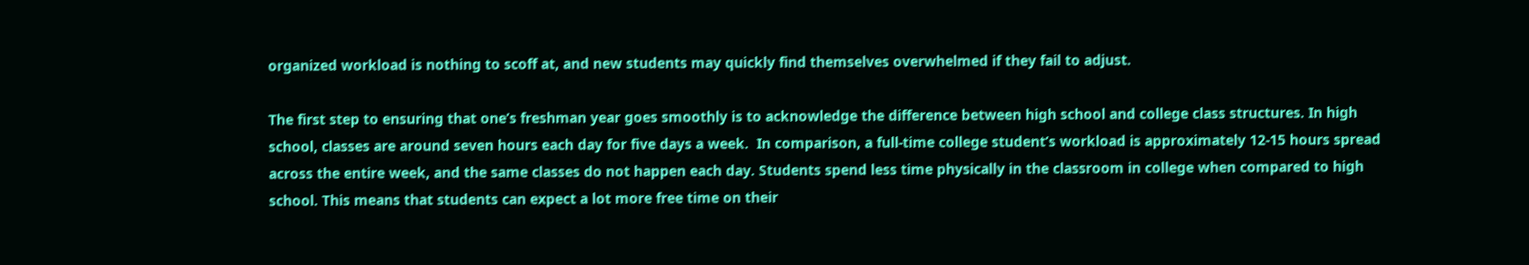organized workload is nothing to scoff at, and new students may quickly find themselves overwhelmed if they fail to adjust.

The first step to ensuring that one’s freshman year goes smoothly is to acknowledge the difference between high school and college class structures. In high school, classes are around seven hours each day for five days a week.  In comparison, a full-time college student’s workload is approximately 12-15 hours spread across the entire week, and the same classes do not happen each day. Students spend less time physically in the classroom in college when compared to high school. This means that students can expect a lot more free time on their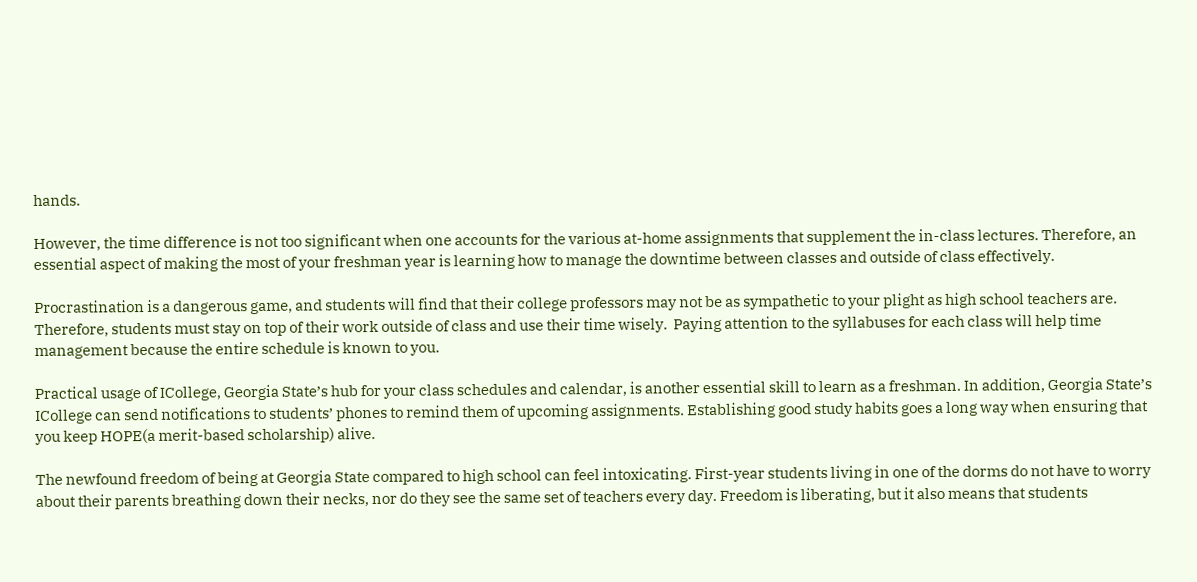hands.

However, the time difference is not too significant when one accounts for the various at-home assignments that supplement the in-class lectures. Therefore, an essential aspect of making the most of your freshman year is learning how to manage the downtime between classes and outside of class effectively.

Procrastination is a dangerous game, and students will find that their college professors may not be as sympathetic to your plight as high school teachers are. Therefore, students must stay on top of their work outside of class and use their time wisely.  Paying attention to the syllabuses for each class will help time management because the entire schedule is known to you.

Practical usage of ICollege, Georgia State’s hub for your class schedules and calendar, is another essential skill to learn as a freshman. In addition, Georgia State’s ICollege can send notifications to students’ phones to remind them of upcoming assignments. Establishing good study habits goes a long way when ensuring that you keep HOPE(a merit-based scholarship) alive.

The newfound freedom of being at Georgia State compared to high school can feel intoxicating. First-year students living in one of the dorms do not have to worry about their parents breathing down their necks, nor do they see the same set of teachers every day. Freedom is liberating, but it also means that students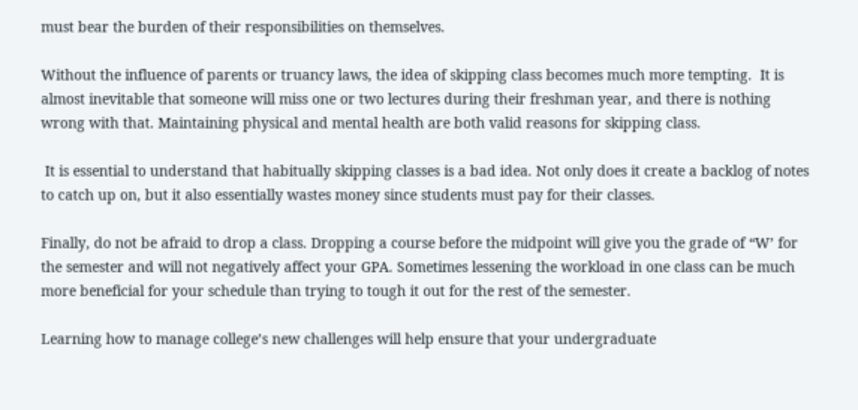must bear the burden of their responsibilities on themselves.

Without the influence of parents or truancy laws, the idea of skipping class becomes much more tempting.  It is almost inevitable that someone will miss one or two lectures during their freshman year, and there is nothing wrong with that. Maintaining physical and mental health are both valid reasons for skipping class.

 It is essential to understand that habitually skipping classes is a bad idea. Not only does it create a backlog of notes to catch up on, but it also essentially wastes money since students must pay for their classes.

Finally, do not be afraid to drop a class. Dropping a course before the midpoint will give you the grade of “W’ for the semester and will not negatively affect your GPA. Sometimes lessening the workload in one class can be much more beneficial for your schedule than trying to tough it out for the rest of the semester.

Learning how to manage college’s new challenges will help ensure that your undergraduate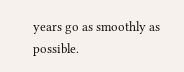years go as smoothly as possible.